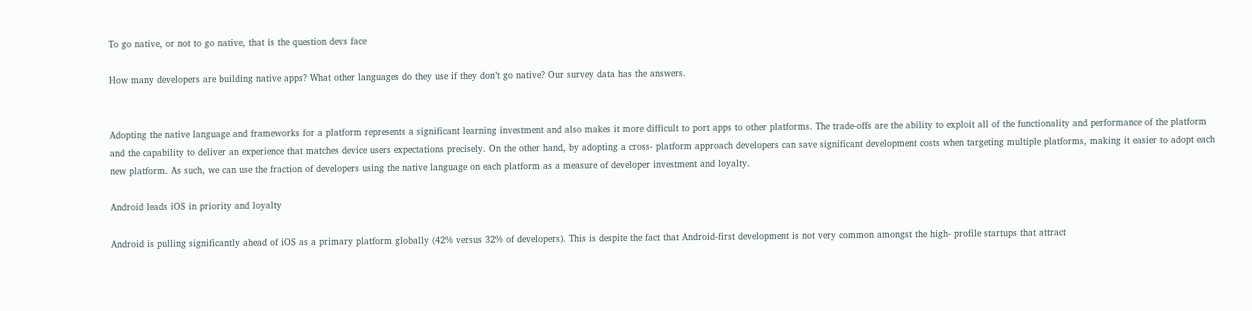To go native, or not to go native, that is the question devs face

How many developers are building native apps? What other languages do they use if they don’t go native? Our survey data has the answers.


Adopting the native language and frameworks for a platform represents a significant learning investment and also makes it more difficult to port apps to other platforms. The trade-offs are the ability to exploit all of the functionality and performance of the platform and the capability to deliver an experience that matches device users expectations precisely. On the other hand, by adopting a cross- platform approach developers can save significant development costs when targeting multiple platforms, making it easier to adopt each new platform. As such, we can use the fraction of developers using the native language on each platform as a measure of developer investment and loyalty.

Android leads iOS in priority and loyalty

Android is pulling significantly ahead of iOS as a primary platform globally (42% versus 32% of developers). This is despite the fact that Android-first development is not very common amongst the high- profile startups that attract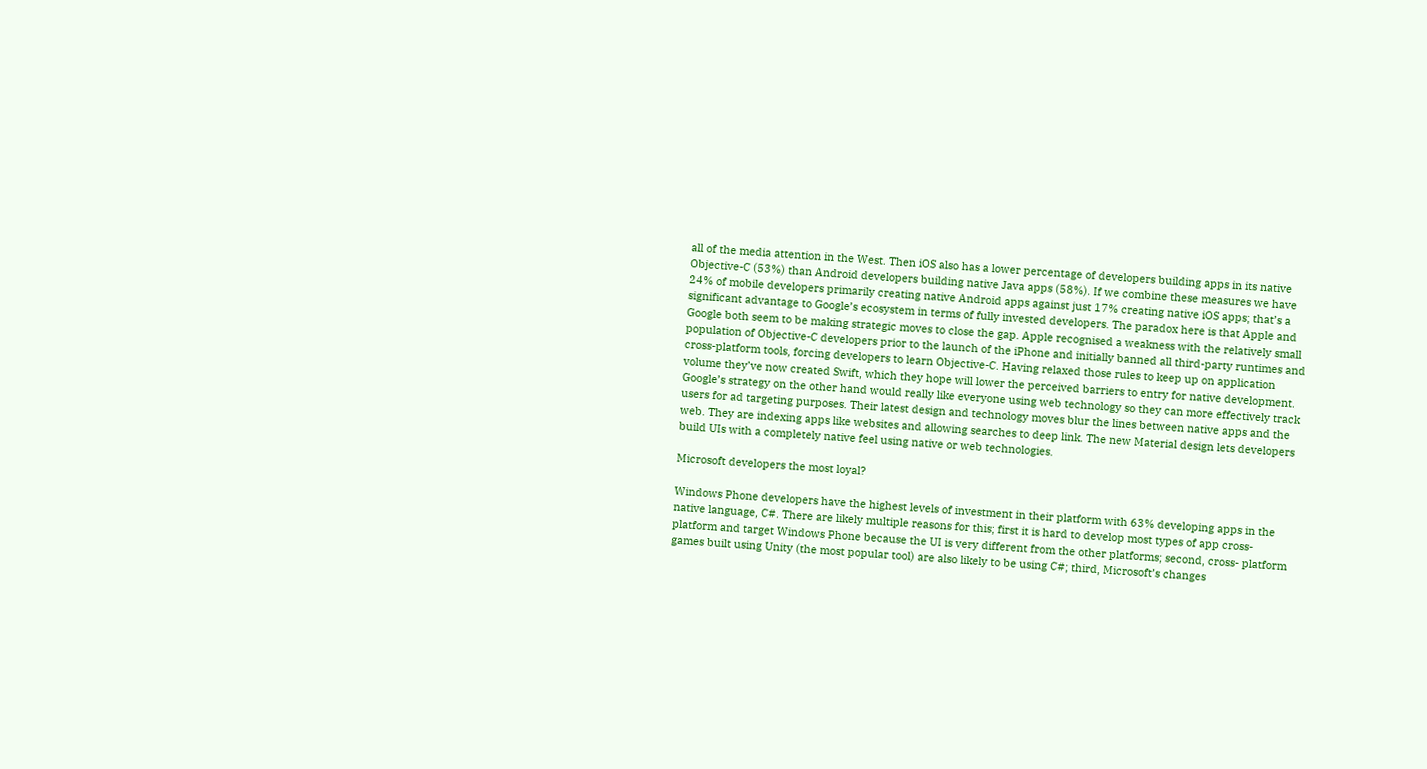all of the media attention in the West. Then iOS also has a lower percentage of developers building apps in its native Objective-C (53%) than Android developers building native Java apps (58%). If we combine these measures we have 24% of mobile developers primarily creating native Android apps against just 17% creating native iOS apps; that’s a significant advantage to Google’s ecosystem in terms of fully invested developers. The paradox here is that Apple and Google both seem to be making strategic moves to close the gap. Apple recognised a weakness with the relatively small population of Objective-C developers prior to the launch of the iPhone and initially banned all third-party runtimes and cross-platform tools, forcing developers to learn Objective-C. Having relaxed those rules to keep up on application volume they’ve now created Swift, which they hope will lower the perceived barriers to entry for native development. Google’s strategy on the other hand would really like everyone using web technology so they can more effectively track users for ad targeting purposes. Their latest design and technology moves blur the lines between native apps and the web. They are indexing apps like websites and allowing searches to deep link. The new Material design lets developers build UIs with a completely native feel using native or web technologies.

Microsoft developers the most loyal?

Windows Phone developers have the highest levels of investment in their platform with 63% developing apps in the native language, C#. There are likely multiple reasons for this; first it is hard to develop most types of app cross-platform and target Windows Phone because the UI is very different from the other platforms; second, cross- platform games built using Unity (the most popular tool) are also likely to be using C#; third, Microsoft’s changes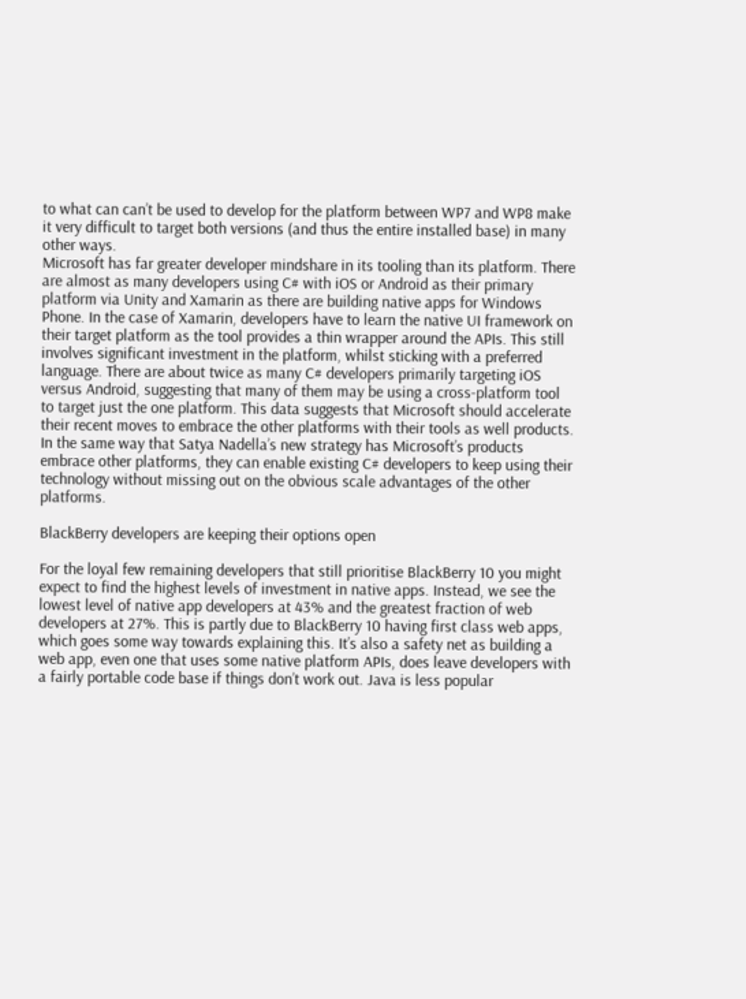to what can can’t be used to develop for the platform between WP7 and WP8 make it very difficult to target both versions (and thus the entire installed base) in many other ways.
Microsoft has far greater developer mindshare in its tooling than its platform. There are almost as many developers using C# with iOS or Android as their primary platform via Unity and Xamarin as there are building native apps for Windows Phone. In the case of Xamarin, developers have to learn the native UI framework on their target platform as the tool provides a thin wrapper around the APIs. This still involves significant investment in the platform, whilst sticking with a preferred language. There are about twice as many C# developers primarily targeting iOS versus Android, suggesting that many of them may be using a cross-platform tool to target just the one platform. This data suggests that Microsoft should accelerate their recent moves to embrace the other platforms with their tools as well products. In the same way that Satya Nadella’s new strategy has Microsoft’s products embrace other platforms, they can enable existing C# developers to keep using their technology without missing out on the obvious scale advantages of the other platforms.

BlackBerry developers are keeping their options open

For the loyal few remaining developers that still prioritise BlackBerry 10 you might expect to find the highest levels of investment in native apps. Instead, we see the lowest level of native app developers at 43% and the greatest fraction of web developers at 27%. This is partly due to BlackBerry 10 having first class web apps, which goes some way towards explaining this. It’s also a safety net as building a web app, even one that uses some native platform APIs, does leave developers with a fairly portable code base if things don’t work out. Java is less popular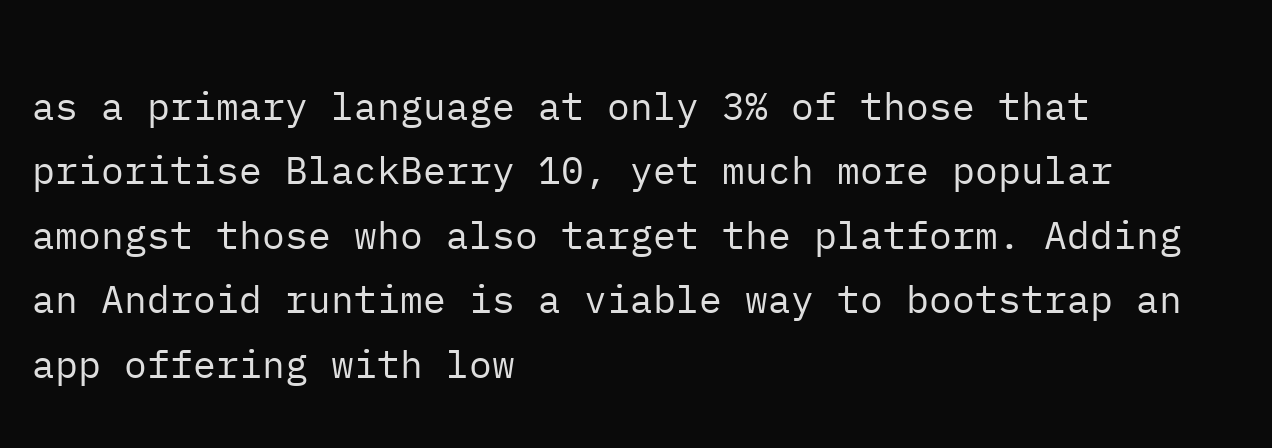as a primary language at only 3% of those that prioritise BlackBerry 10, yet much more popular amongst those who also target the platform. Adding an Android runtime is a viable way to bootstrap an app offering with low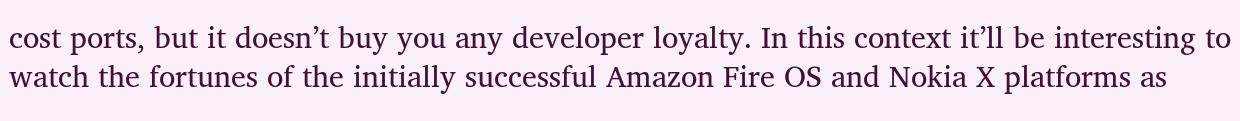cost ports, but it doesn’t buy you any developer loyalty. In this context it’ll be interesting to watch the fortunes of the initially successful Amazon Fire OS and Nokia X platforms as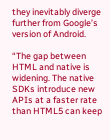they inevitably diverge further from Google’s version of Android.

“The gap between HTML and native is widening. The native SDKs introduce new APIs at a faster rate than HTML5 can keep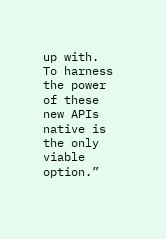up with. To harness the power of these new APIs native is the only viable option.”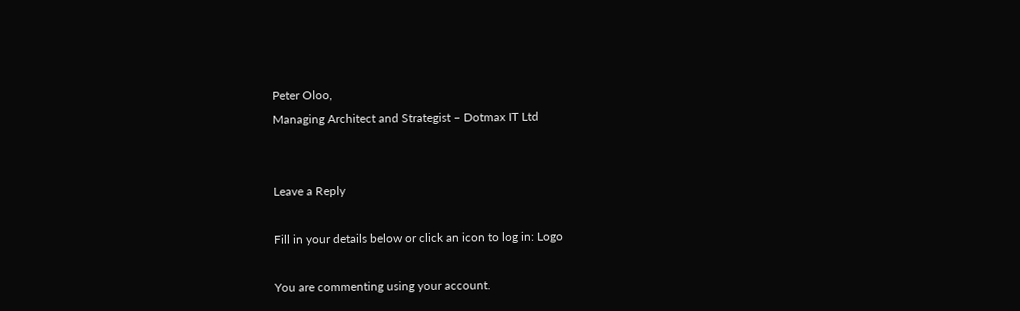Peter Oloo,
Managing Architect and Strategist – Dotmax IT Ltd


Leave a Reply

Fill in your details below or click an icon to log in: Logo

You are commenting using your account.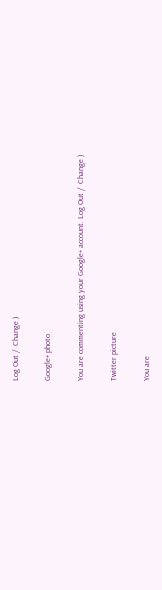Log Out /  Change )

Google+ photo

You are commenting using your Google+ account. Log Out /  Change )

Twitter picture

You are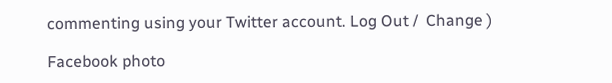commenting using your Twitter account. Log Out /  Change )

Facebook photo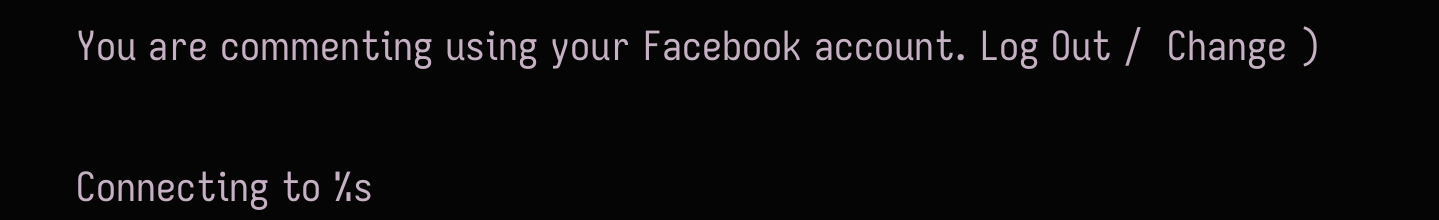You are commenting using your Facebook account. Log Out /  Change )


Connecting to %s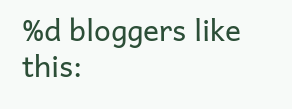%d bloggers like this: